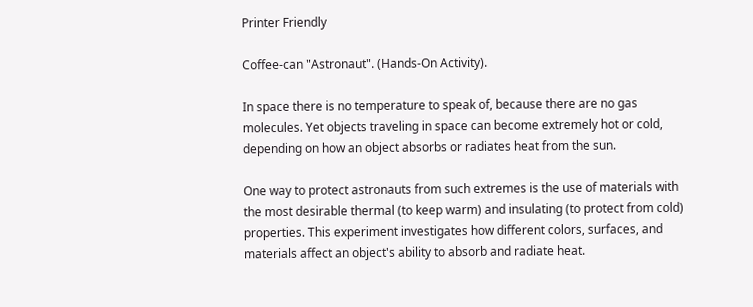Printer Friendly

Coffee-can "Astronaut". (Hands-On Activity).

In space there is no temperature to speak of, because there are no gas molecules. Yet objects traveling in space can become extremely hot or cold, depending on how an object absorbs or radiates heat from the sun.

One way to protect astronauts from such extremes is the use of materials with the most desirable thermal (to keep warm) and insulating (to protect from cold) properties. This experiment investigates how different colors, surfaces, and materials affect an object's ability to absorb and radiate heat.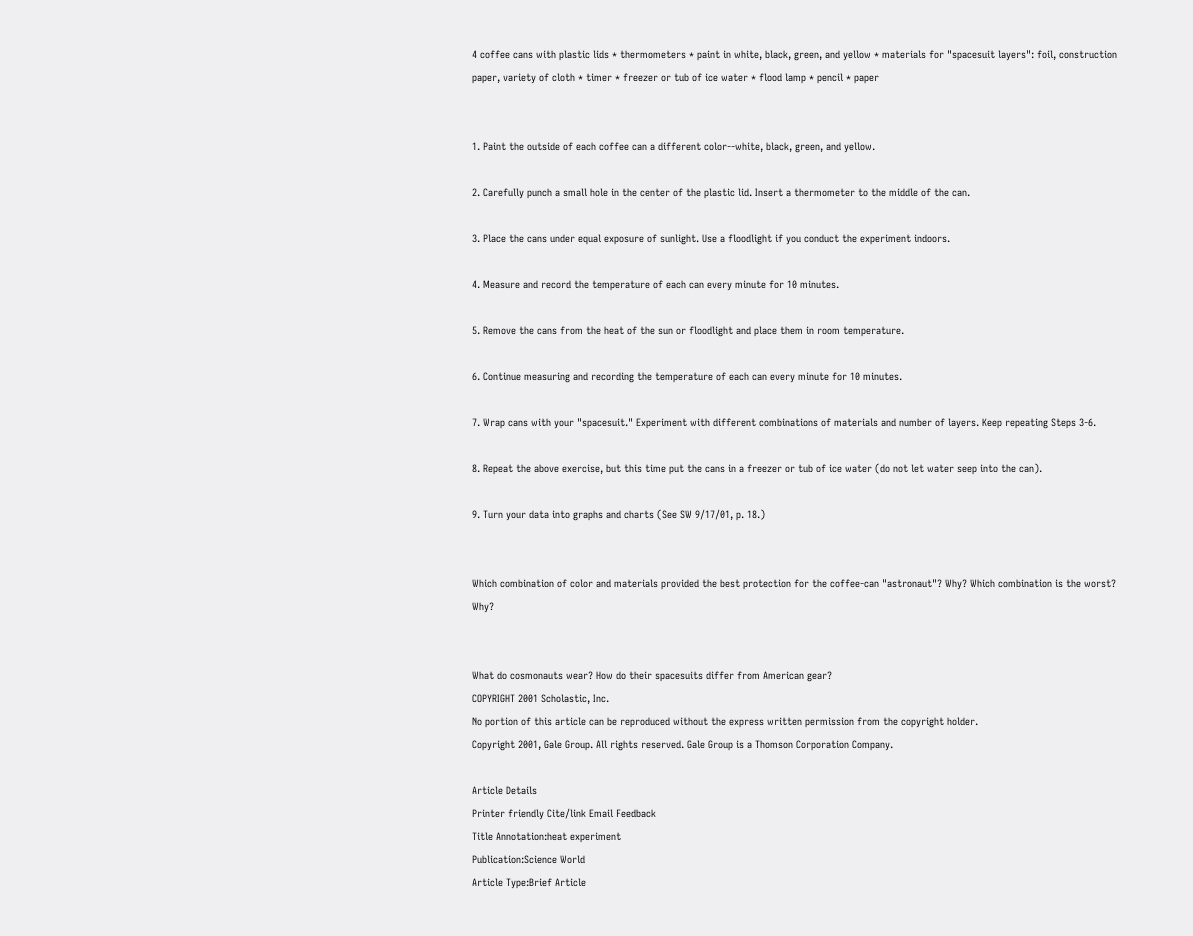4 coffee cans with plastic lids * thermometers * paint in white, black, green, and yellow * materials for "spacesuit layers": foil, construction paper, variety of cloth * timer * freezer or tub of ice water * flood lamp * pencil * paper


1. Paint the outside of each coffee can a different color--white, black, green, and yellow.

2. Carefully punch a small hole in the center of the plastic lid. Insert a thermometer to the middle of the can.

3. Place the cans under equal exposure of sunlight. Use a floodlight if you conduct the experiment indoors.

4. Measure and record the temperature of each can every minute for 10 minutes.

5. Remove the cans from the heat of the sun or floodlight and place them in room temperature.

6. Continue measuring and recording the temperature of each can every minute for 10 minutes.

7. Wrap cans with your "spacesuit." Experiment with different combinations of materials and number of layers. Keep repeating Steps 3-6.

8. Repeat the above exercise, but this time put the cans in a freezer or tub of ice water (do not let water seep into the can).

9. Turn your data into graphs and charts (See SW 9/17/01, p. 18.)


Which combination of color and materials provided the best protection for the coffee-can "astronaut"? Why? Which combination is the worst? Why?


What do cosmonauts wear? How do their spacesuits differ from American gear?
COPYRIGHT 2001 Scholastic, Inc.
No portion of this article can be reproduced without the express written permission from the copyright holder.
Copyright 2001, Gale Group. All rights reserved. Gale Group is a Thomson Corporation Company.

Article Details
Printer friendly Cite/link Email Feedback
Title Annotation:heat experiment
Publication:Science World
Article Type:Brief Article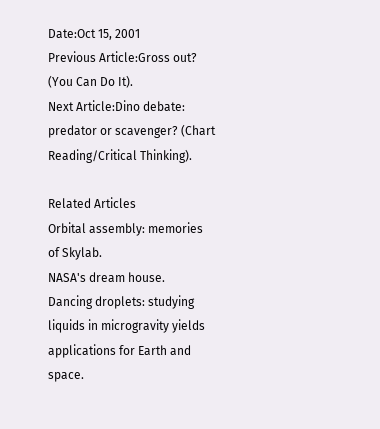Date:Oct 15, 2001
Previous Article:Gross out? (You Can Do It).
Next Article:Dino debate: predator or scavenger? (Chart Reading/Critical Thinking).

Related Articles
Orbital assembly: memories of Skylab.
NASA's dream house.
Dancing droplets: studying liquids in microgravity yields applications for Earth and space.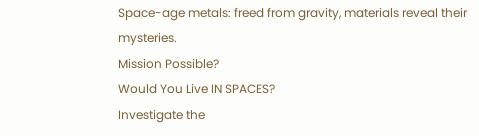Space-age metals: freed from gravity, materials reveal their mysteries.
Mission Possible?
Would You Live IN SPACES?
Investigate the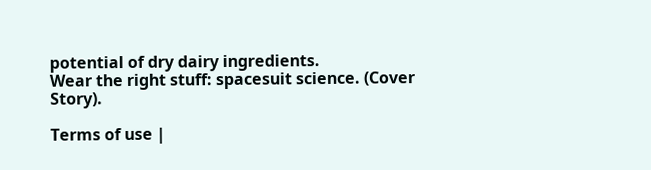potential of dry dairy ingredients.
Wear the right stuff: spacesuit science. (Cover Story).

Terms of use |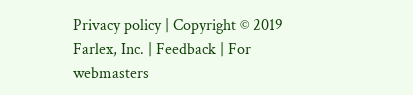Privacy policy | Copyright © 2019 Farlex, Inc. | Feedback | For webmasters